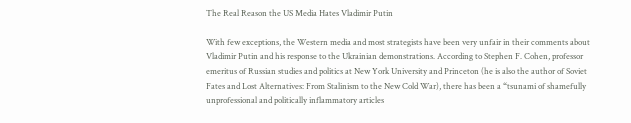The Real Reason the US Media Hates Vladimir Putin

With few exceptions, the Western media and most strategists have been very unfair in their comments about Vladimir Putin and his response to the Ukrainian demonstrations. According to Stephen F. Cohen, professor emeritus of Russian studies and politics at New York University and Princeton (he is also the author of Soviet Fates and Lost Alternatives: From Stalinism to the New Cold War), there has been a “tsunami of shamefully unprofessional and politically inflammatory articles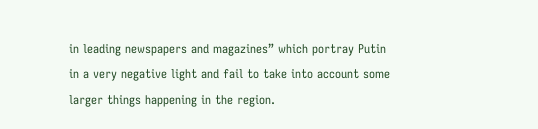in leading newspapers and magazines” which portray Putin in a very negative light and fail to take into account some larger things happening in the region.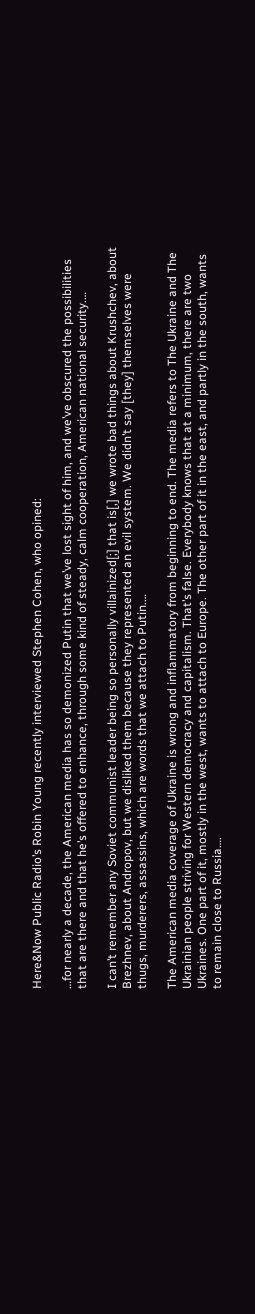Here&Now Public Radio’s Robin Young recently interviewed Stephen Cohen, who opined:

…for nearly a decade, the American media has so demonized Putin that we’ve lost sight of him, and we’ve obscured the possibilities that are there and that he’s offered to enhance, through some kind of steady, calm cooperation, American national security.…

I can’t remember any Soviet communist leader being so personally villainized[;] that is[,] we wrote bad things about Krushchev, about Brezhnev, about Andropov, but we disliked them because they represented an evil system. We didn’t say [they] themselves were thugs, murderers, assassins, which are words that we attach to Putin.…

The American media coverage of Ukraine is wrong and inflammatory from beginning to end. The media refers to The Ukraine and The Ukrainian people striving for Western democracy and capitalism. That’s false. Everybody knows that at a minimum, there are two Ukraines. One part of it, mostly in the west, wants to attach to Europe. The other part of it in the east, and partly in the south, wants to remain close to Russia….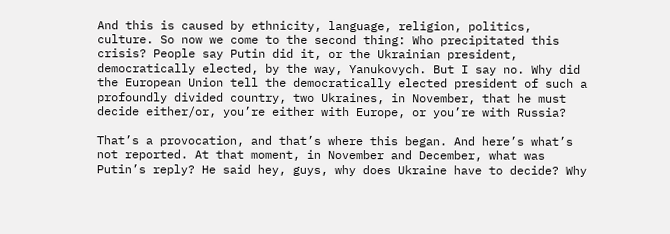And this is caused by ethnicity, language, religion, politics, culture. So now we come to the second thing: Who precipitated this crisis? People say Putin did it, or the Ukrainian president, democratically elected, by the way, Yanukovych. But I say no. Why did the European Union tell the democratically elected president of such a profoundly divided country, two Ukraines, in November, that he must decide either/or, you’re either with Europe, or you’re with Russia?

That’s a provocation, and that’s where this began. And here’s what’s not reported. At that moment, in November and December, what was Putin’s reply? He said hey, guys, why does Ukraine have to decide? Why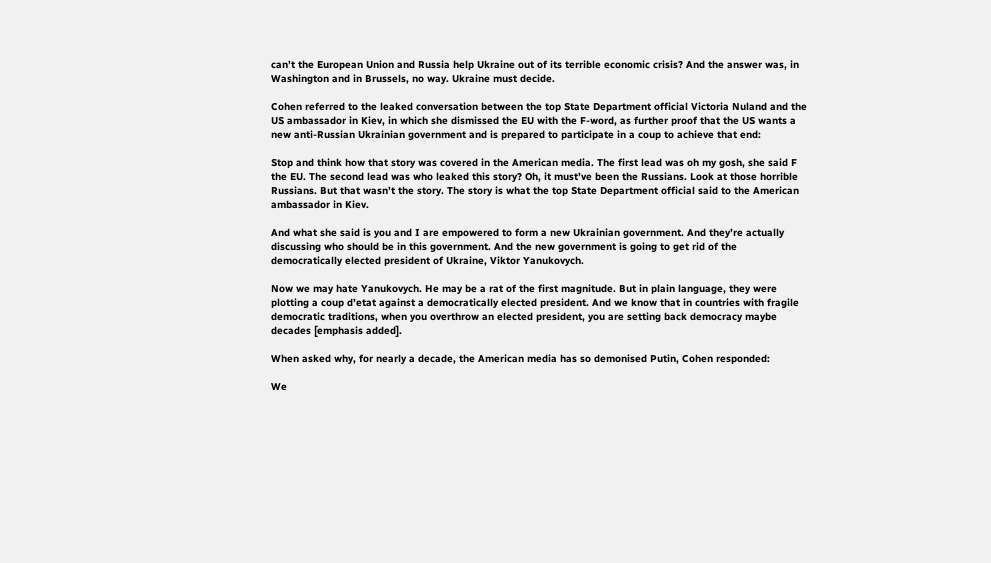can’t the European Union and Russia help Ukraine out of its terrible economic crisis? And the answer was, in Washington and in Brussels, no way. Ukraine must decide.

Cohen referred to the leaked conversation between the top State Department official Victoria Nuland and the US ambassador in Kiev, in which she dismissed the EU with the F-word, as further proof that the US wants a new anti-Russian Ukrainian government and is prepared to participate in a coup to achieve that end:

Stop and think how that story was covered in the American media. The first lead was oh my gosh, she said F the EU. The second lead was who leaked this story? Oh, it must’ve been the Russians. Look at those horrible Russians. But that wasn’t the story. The story is what the top State Department official said to the American ambassador in Kiev.

And what she said is you and I are empowered to form a new Ukrainian government. And they’re actually discussing who should be in this government. And the new government is going to get rid of the democratically elected president of Ukraine, Viktor Yanukovych.

Now we may hate Yanukovych. He may be a rat of the first magnitude. But in plain language, they were plotting a coup d’etat against a democratically elected president. And we know that in countries with fragile democratic traditions, when you overthrow an elected president, you are setting back democracy maybe decades [emphasis added].

When asked why, for nearly a decade, the American media has so demonised Putin, Cohen responded:

We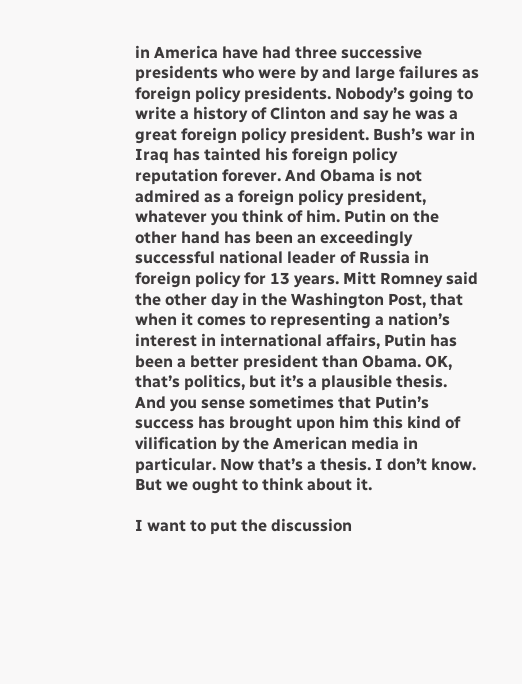in America have had three successive presidents who were by and large failures as foreign policy presidents. Nobody’s going to write a history of Clinton and say he was a great foreign policy president. Bush’s war in Iraq has tainted his foreign policy reputation forever. And Obama is not admired as a foreign policy president, whatever you think of him. Putin on the other hand has been an exceedingly successful national leader of Russia in foreign policy for 13 years. Mitt Romney said the other day in the Washington Post, that when it comes to representing a nation’s interest in international affairs, Putin has been a better president than Obama. OK, that’s politics, but it’s a plausible thesis. And you sense sometimes that Putin’s success has brought upon him this kind of vilification by the American media in particular. Now that’s a thesis. I don’t know. But we ought to think about it.

I want to put the discussion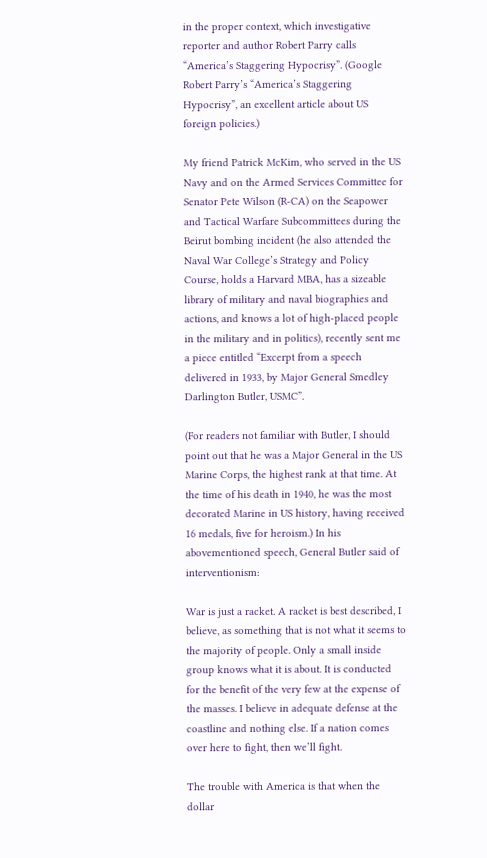in the proper context, which investigative reporter and author Robert Parry calls “America’s Staggering Hypocrisy”. (Google Robert Parry’s “America’s Staggering Hypocrisy”, an excellent article about US foreign policies.)

My friend Patrick McKim, who served in the US Navy and on the Armed Services Committee for Senator Pete Wilson (R-CA) on the Seapower and Tactical Warfare Subcommittees during the Beirut bombing incident (he also attended the Naval War College’s Strategy and Policy Course, holds a Harvard MBA, has a sizeable library of military and naval biographies and actions, and knows a lot of high-placed people in the military and in politics), recently sent me a piece entitled “Excerpt from a speech delivered in 1933, by Major General Smedley Darlington Butler, USMC”.

(For readers not familiar with Butler, I should point out that he was a Major General in the US Marine Corps, the highest rank at that time. At the time of his death in 1940, he was the most decorated Marine in US history, having received 16 medals, five for heroism.) In his abovementioned speech, General Butler said of interventionism:

War is just a racket. A racket is best described, I believe, as something that is not what it seems to the majority of people. Only a small inside group knows what it is about. It is conducted for the benefit of the very few at the expense of the masses. I believe in adequate defense at the coastline and nothing else. If a nation comes over here to fight, then we’ll fight.

The trouble with America is that when the dollar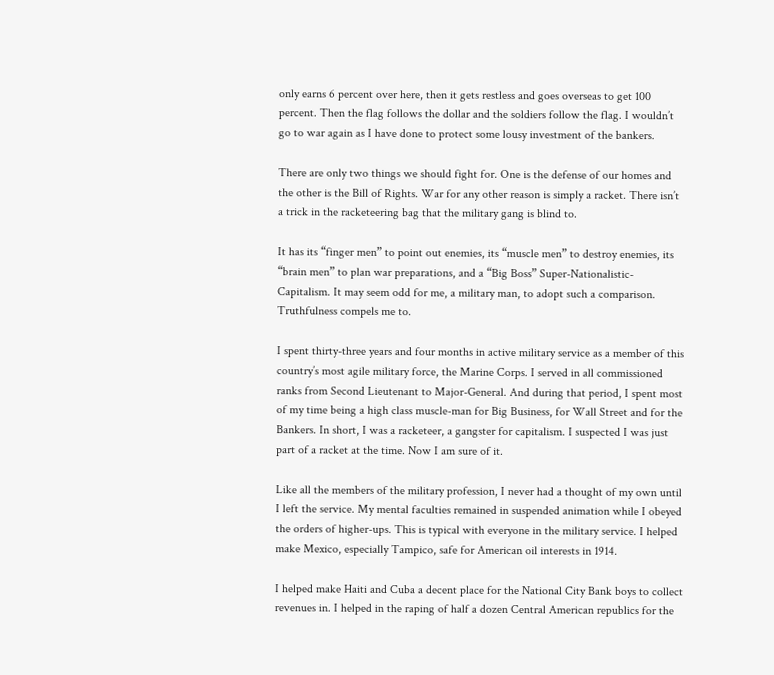only earns 6 percent over here, then it gets restless and goes overseas to get 100 percent. Then the flag follows the dollar and the soldiers follow the flag. I wouldn’t go to war again as I have done to protect some lousy investment of the bankers.

There are only two things we should fight for. One is the defense of our homes and the other is the Bill of Rights. War for any other reason is simply a racket. There isn’t a trick in the racketeering bag that the military gang is blind to.

It has its “finger men” to point out enemies, its “muscle men” to destroy enemies, its “brain men” to plan war preparations, and a “Big Boss” Super-Nationalistic-Capitalism. It may seem odd for me, a military man, to adopt such a comparison. Truthfulness compels me to.

I spent thirty-three years and four months in active military service as a member of this country’s most agile military force, the Marine Corps. I served in all commissioned ranks from Second Lieutenant to Major-General. And during that period, I spent most of my time being a high class muscle-man for Big Business, for Wall Street and for the Bankers. In short, I was a racketeer, a gangster for capitalism. I suspected I was just part of a racket at the time. Now I am sure of it.

Like all the members of the military profession, I never had a thought of my own until I left the service. My mental faculties remained in suspended animation while I obeyed the orders of higher-ups. This is typical with everyone in the military service. I helped make Mexico, especially Tampico, safe for American oil interests in 1914.

I helped make Haiti and Cuba a decent place for the National City Bank boys to collect revenues in. I helped in the raping of half a dozen Central American republics for the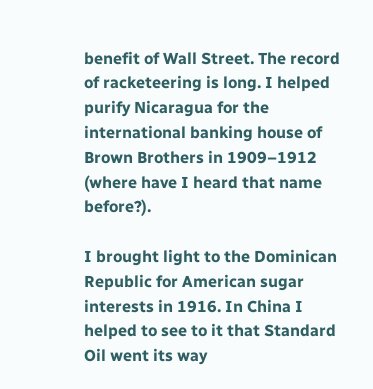benefit of Wall Street. The record of racketeering is long. I helped purify Nicaragua for the international banking house of Brown Brothers in 1909–1912 (where have I heard that name before?).

I brought light to the Dominican Republic for American sugar interests in 1916. In China I helped to see to it that Standard Oil went its way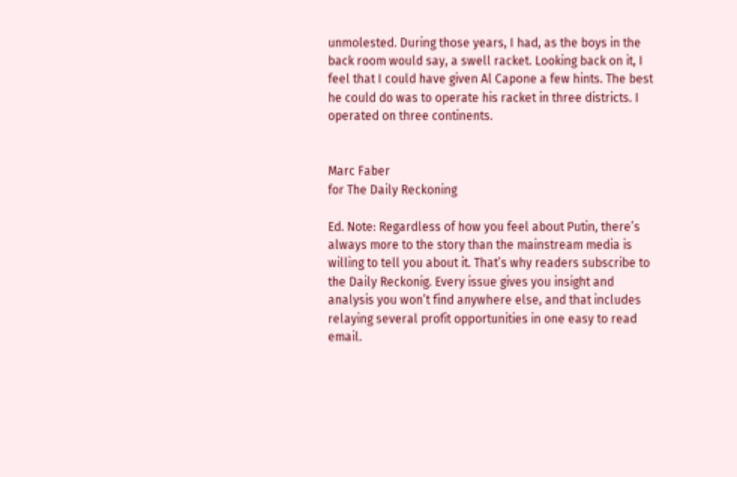unmolested. During those years, I had, as the boys in the back room would say, a swell racket. Looking back on it, I feel that I could have given Al Capone a few hints. The best he could do was to operate his racket in three districts. I operated on three continents.


Marc Faber
for The Daily Reckoning

Ed. Note: Regardless of how you feel about Putin, there’s always more to the story than the mainstream media is willing to tell you about it. That’s why readers subscribe to the Daily Reckonig. Every issue gives you insight and analysis you won’t find anywhere else, and that includes relaying several profit opportunities in one easy to read email.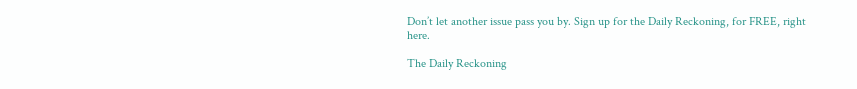Don’t let another issue pass you by. Sign up for the Daily Reckoning, for FREE, right here.

The Daily Reckoning